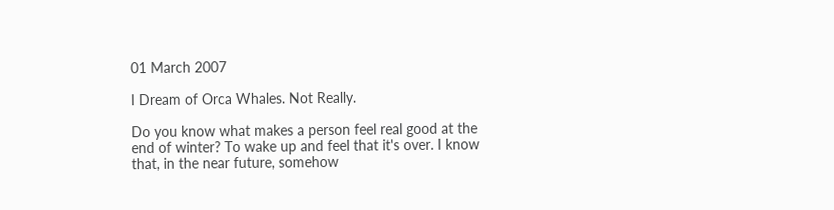01 March 2007

I Dream of Orca Whales. Not Really.

Do you know what makes a person feel real good at the end of winter? To wake up and feel that it's over. I know that, in the near future, somehow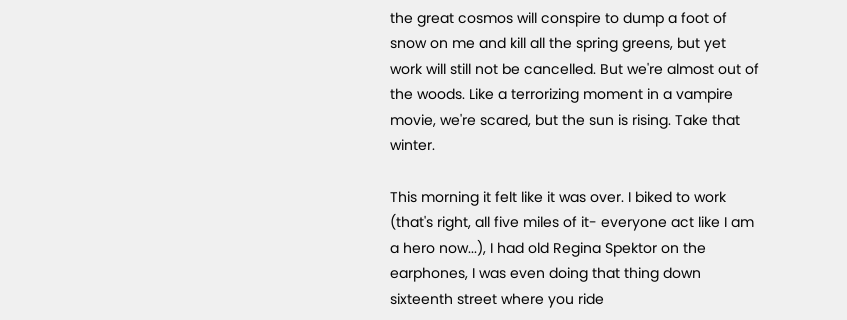the great cosmos will conspire to dump a foot of snow on me and kill all the spring greens, but yet work will still not be cancelled. But we're almost out of the woods. Like a terrorizing moment in a vampire movie, we're scared, but the sun is rising. Take that winter.

This morning it felt like it was over. I biked to work (that's right, all five miles of it- everyone act like I am a hero now...), I had old Regina Spektor on the earphones, I was even doing that thing down sixteenth street where you ride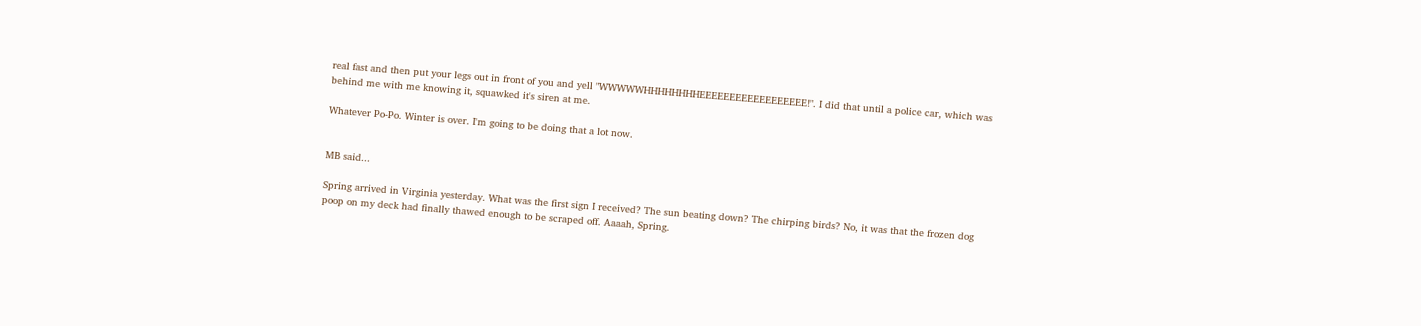real fast and then put your legs out in front of you and yell "WWWWWHHHHHHHHEEEEEEEEEEEEEEEEEE!". I did that until a police car, which was behind me with me knowing it, squawked it's siren at me.

Whatever Po-Po. Winter is over. I'm going to be doing that a lot now.


MB said...

Spring arrived in Virginia yesterday. What was the first sign I received? The sun beating down? The chirping birds? No, it was that the frozen dog poop on my deck had finally thawed enough to be scraped off. Aaaah, Spring.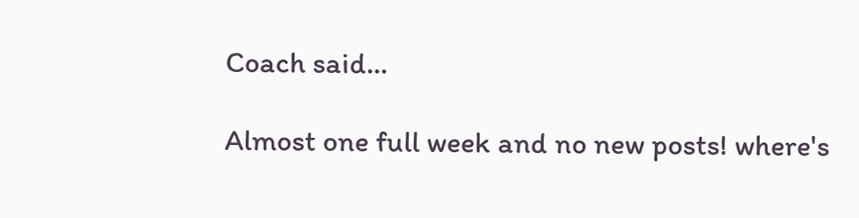Coach said...

Almost one full week and no new posts! where's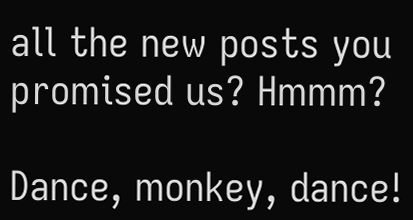all the new posts you promised us? Hmmm?

Dance, monkey, dance!